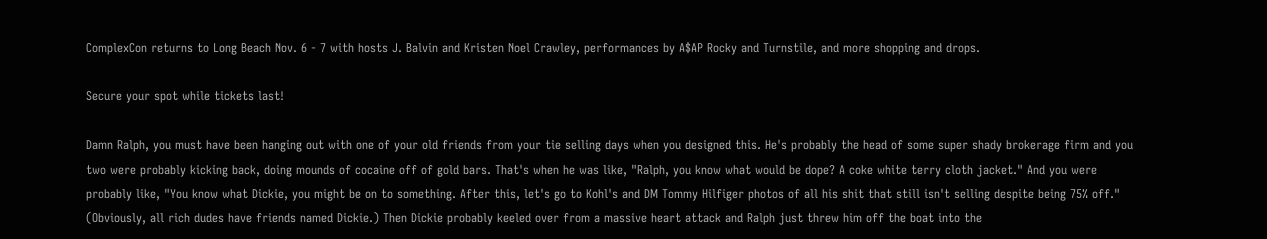ComplexCon returns to Long Beach Nov. 6 - 7 with hosts J. Balvin and Kristen Noel Crawley, performances by A$AP Rocky and Turnstile, and more shopping and drops.

Secure your spot while tickets last!

Damn Ralph, you must have been hanging out with one of your old friends from your tie selling days when you designed this. He's probably the head of some super shady brokerage firm and you two were probably kicking back, doing mounds of cocaine off of gold bars. That's when he was like, "Ralph, you know what would be dope? A coke white terry cloth jacket." And you were probably like, "You know what Dickie, you might be on to something. After this, let's go to Kohl's and DM Tommy Hilfiger photos of all his shit that still isn't selling despite being 75% off." (Obviously, all rich dudes have friends named Dickie.) Then Dickie probably keeled over from a massive heart attack and Ralph just threw him off the boat into the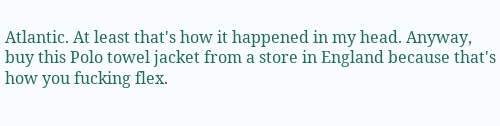Atlantic. At least that's how it happened in my head. Anyway, buy this Polo towel jacket from a store in England because that's how you fucking flex.